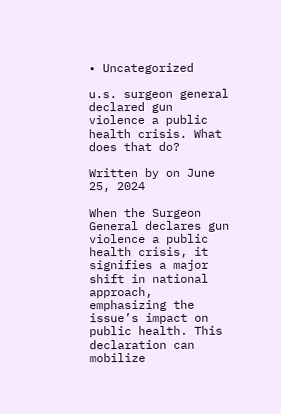• Uncategorized

u.s. surgeon general declared gun violence a public health crisis. What does that do?

Written by on June 25, 2024

When the Surgeon General declares gun violence a public health crisis, it signifies a major shift in national approach, emphasizing the issue’s impact on public health. This declaration can mobilize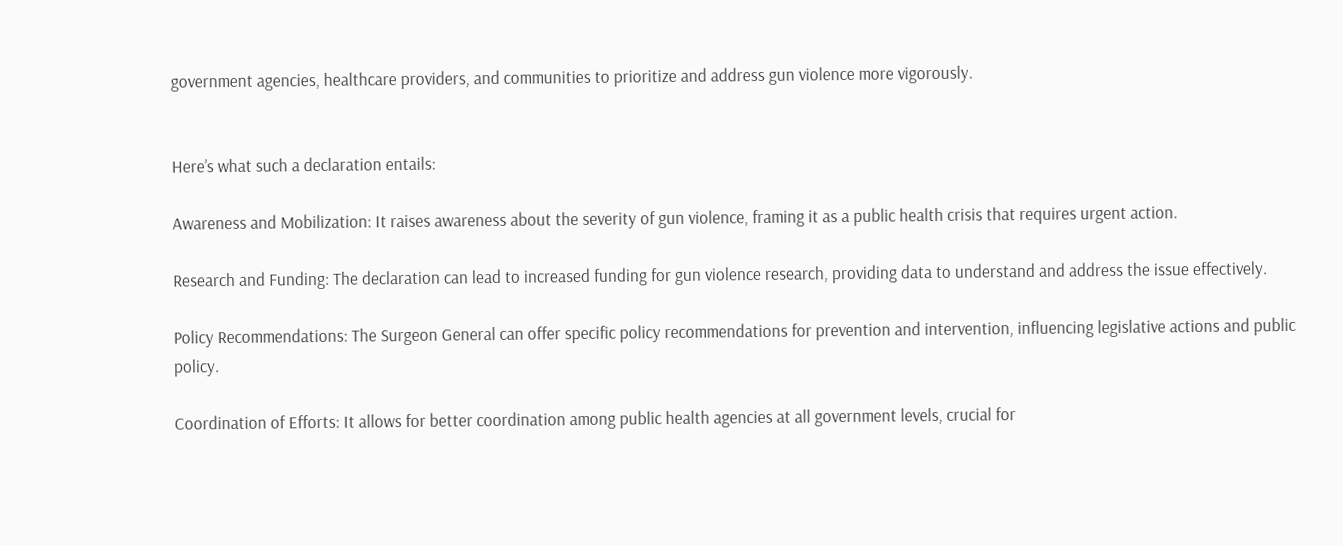government agencies, healthcare providers, and communities to prioritize and address gun violence more vigorously.


Here’s what such a declaration entails:

Awareness and Mobilization: It raises awareness about the severity of gun violence, framing it as a public health crisis that requires urgent action.

Research and Funding: The declaration can lead to increased funding for gun violence research, providing data to understand and address the issue effectively.

Policy Recommendations: The Surgeon General can offer specific policy recommendations for prevention and intervention, influencing legislative actions and public policy.

Coordination of Efforts: It allows for better coordination among public health agencies at all government levels, crucial for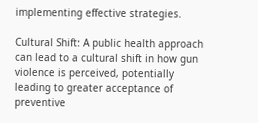implementing effective strategies.

Cultural Shift: A public health approach can lead to a cultural shift in how gun violence is perceived, potentially leading to greater acceptance of preventive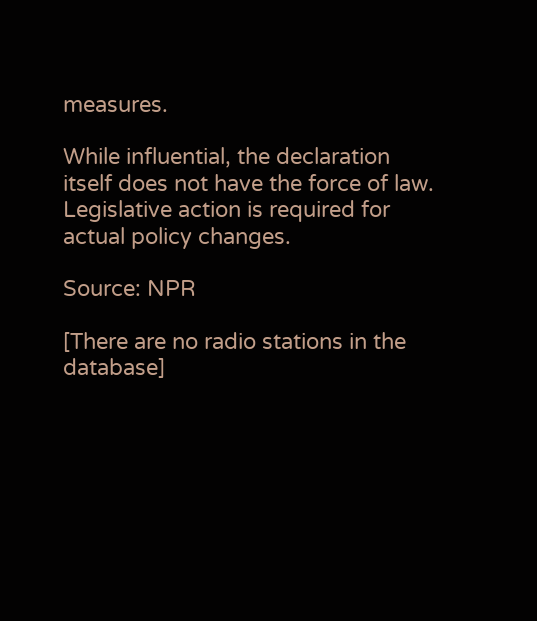measures.

While influential, the declaration itself does not have the force of law. Legislative action is required for actual policy changes.

Source: NPR

[There are no radio stations in the database]